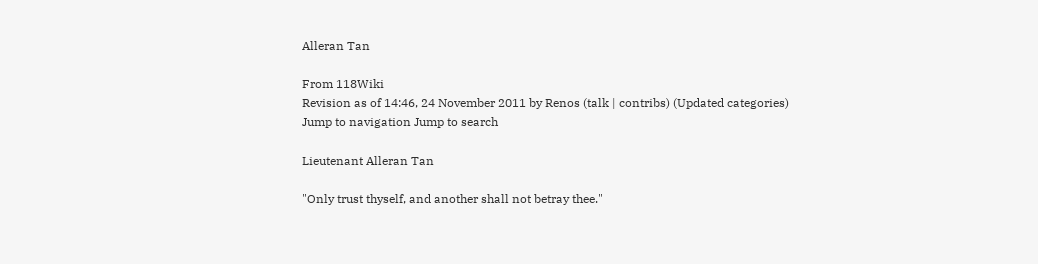Alleran Tan

From 118Wiki
Revision as of 14:46, 24 November 2011 by Renos (talk | contribs) (Updated categories)
Jump to navigation Jump to search

Lieutenant Alleran Tan

"Only trust thyself, and another shall not betray thee."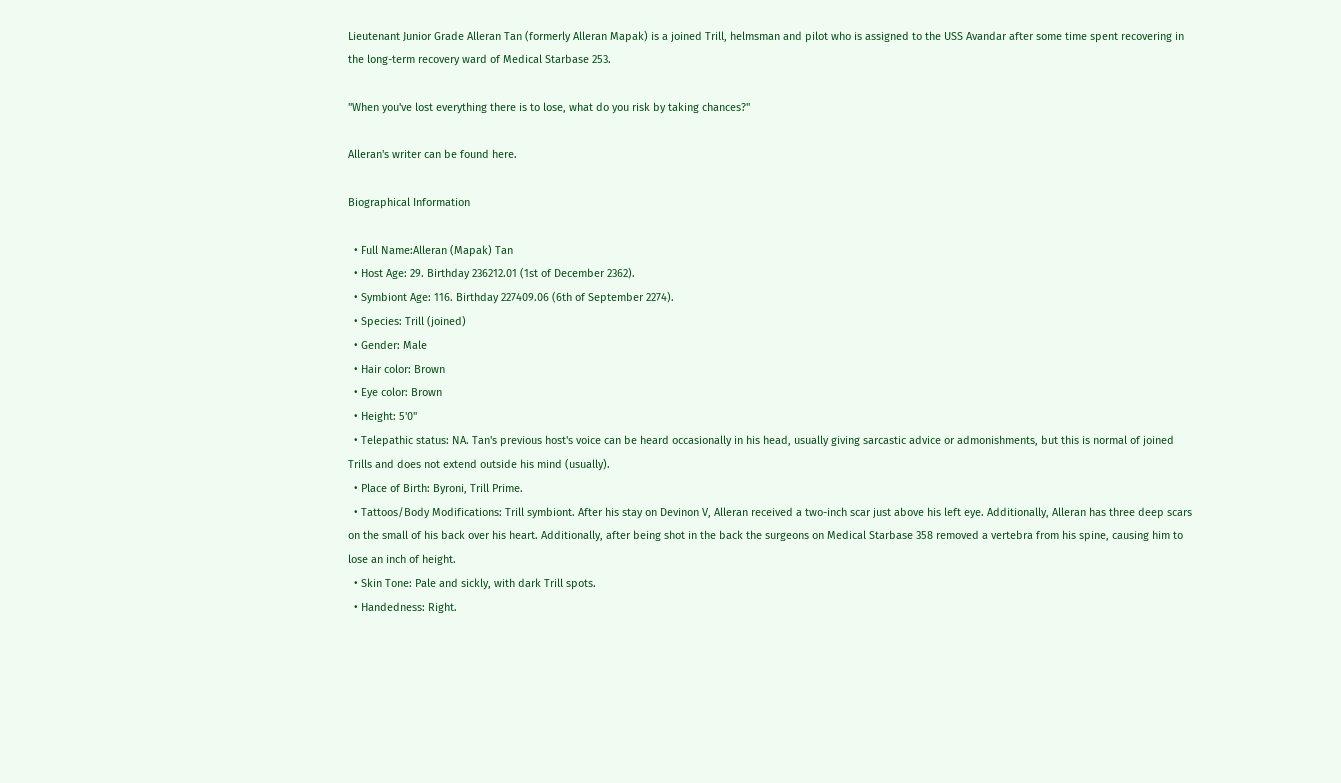Lieutenant Junior Grade Alleran Tan (formerly Alleran Mapak) is a joined Trill, helmsman and pilot who is assigned to the USS Avandar after some time spent recovering in the long-term recovery ward of Medical Starbase 253.

"When you've lost everything there is to lose, what do you risk by taking chances?"

Alleran's writer can be found here.

Biographical Information

  • Full Name:Alleran (Mapak) Tan
  • Host Age: 29. Birthday 236212.01 (1st of December 2362).
  • Symbiont Age: 116. Birthday 227409.06 (6th of September 2274).
  • Species: Trill (joined)
  • Gender: Male
  • Hair color: Brown
  • Eye color: Brown
  • Height: 5'0"
  • Telepathic status: NA. Tan's previous host's voice can be heard occasionally in his head, usually giving sarcastic advice or admonishments, but this is normal of joined Trills and does not extend outside his mind (usually).
  • Place of Birth: Byroni, Trill Prime.
  • Tattoos/Body Modifications: Trill symbiont. After his stay on Devinon V, Alleran received a two-inch scar just above his left eye. Additionally, Alleran has three deep scars on the small of his back over his heart. Additionally, after being shot in the back the surgeons on Medical Starbase 358 removed a vertebra from his spine, causing him to lose an inch of height.
  • Skin Tone: Pale and sickly, with dark Trill spots.
  • Handedness: Right.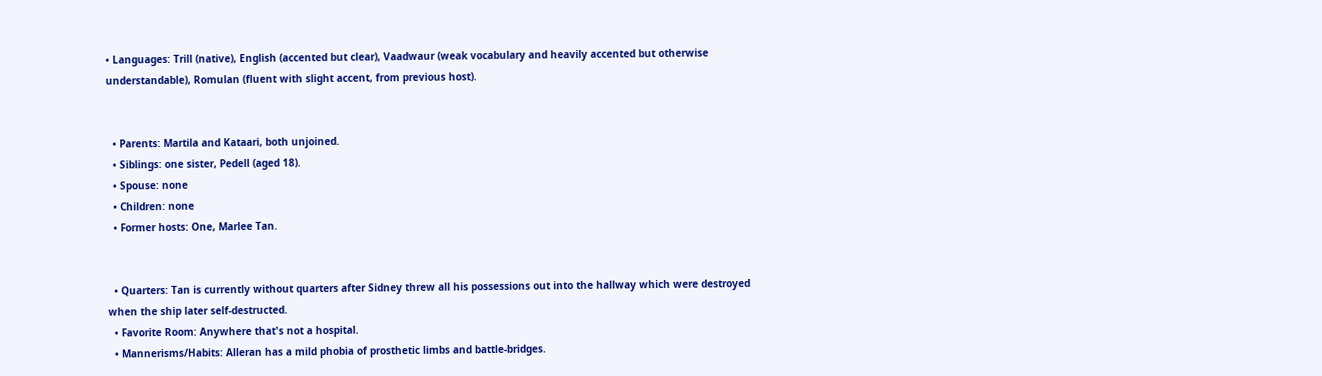• Languages: Trill (native), English (accented but clear), Vaadwaur (weak vocabulary and heavily accented but otherwise understandable), Romulan (fluent with slight accent, from previous host).


  • Parents: Martila and Kataari, both unjoined.
  • Siblings: one sister, Pedell (aged 18).
  • Spouse: none
  • Children: none
  • Former hosts: One, Marlee Tan.


  • Quarters: Tan is currently without quarters after Sidney threw all his possessions out into the hallway which were destroyed when the ship later self-destructed.
  • Favorite Room: Anywhere that's not a hospital.
  • Mannerisms/Habits: Alleran has a mild phobia of prosthetic limbs and battle-bridges.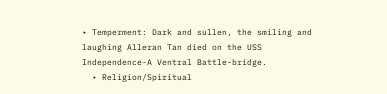• Temperment: Dark and sullen, the smiling and laughing Alleran Tan died on the USS Independence-A Ventral Battle-bridge.
  • Religion/Spiritual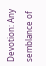Devotion: Any semblance of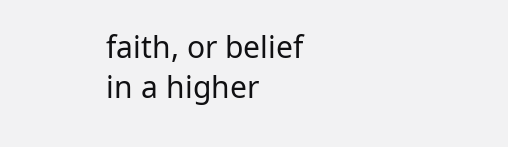faith, or belief in a higher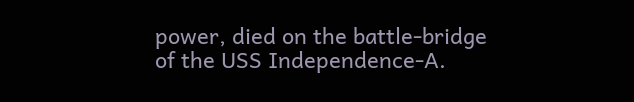power, died on the battle-bridge of the USS Independence-A.